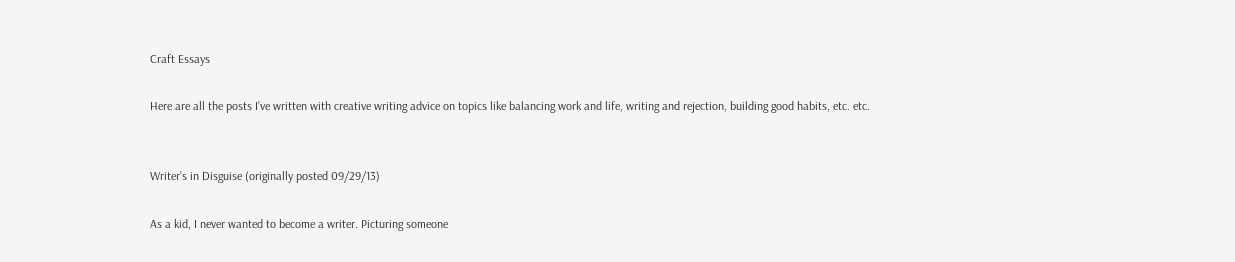Craft Essays

Here are all the posts I’ve written with creative writing advice on topics like balancing work and life, writing and rejection, building good habits, etc. etc.


Writer’s in Disguise (originally posted 09/29/13)

As a kid, I never wanted to become a writer. Picturing someone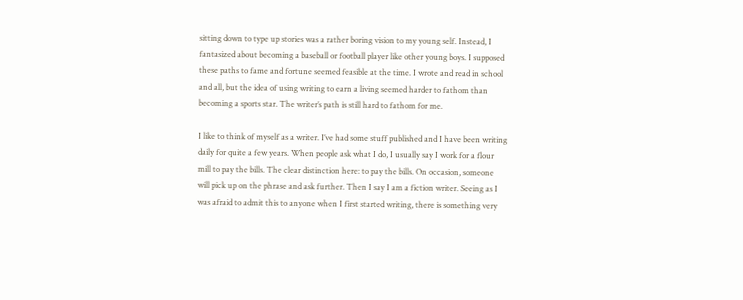sitting down to type up stories was a rather boring vision to my young self. Instead, I fantasized about becoming a baseball or football player like other young boys. I supposed these paths to fame and fortune seemed feasible at the time. I wrote and read in school and all, but the idea of using writing to earn a living seemed harder to fathom than becoming a sports star. The writer’s path is still hard to fathom for me.

I like to think of myself as a writer. I’ve had some stuff published and I have been writing daily for quite a few years. When people ask what I do, I usually say I work for a flour mill to pay the bills. The clear distinction here: to pay the bills. On occasion, someone will pick up on the phrase and ask further. Then I say I am a fiction writer. Seeing as I was afraid to admit this to anyone when I first started writing, there is something very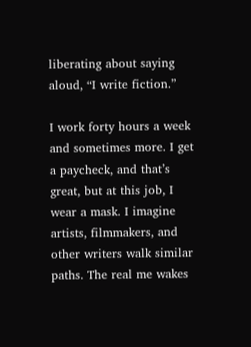liberating about saying aloud, “I write fiction.”

I work forty hours a week and sometimes more. I get a paycheck, and that’s great, but at this job, I wear a mask. I imagine artists, filmmakers, and other writers walk similar paths. The real me wakes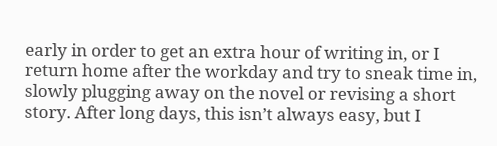early in order to get an extra hour of writing in, or I return home after the workday and try to sneak time in, slowly plugging away on the novel or revising a short story. After long days, this isn’t always easy, but I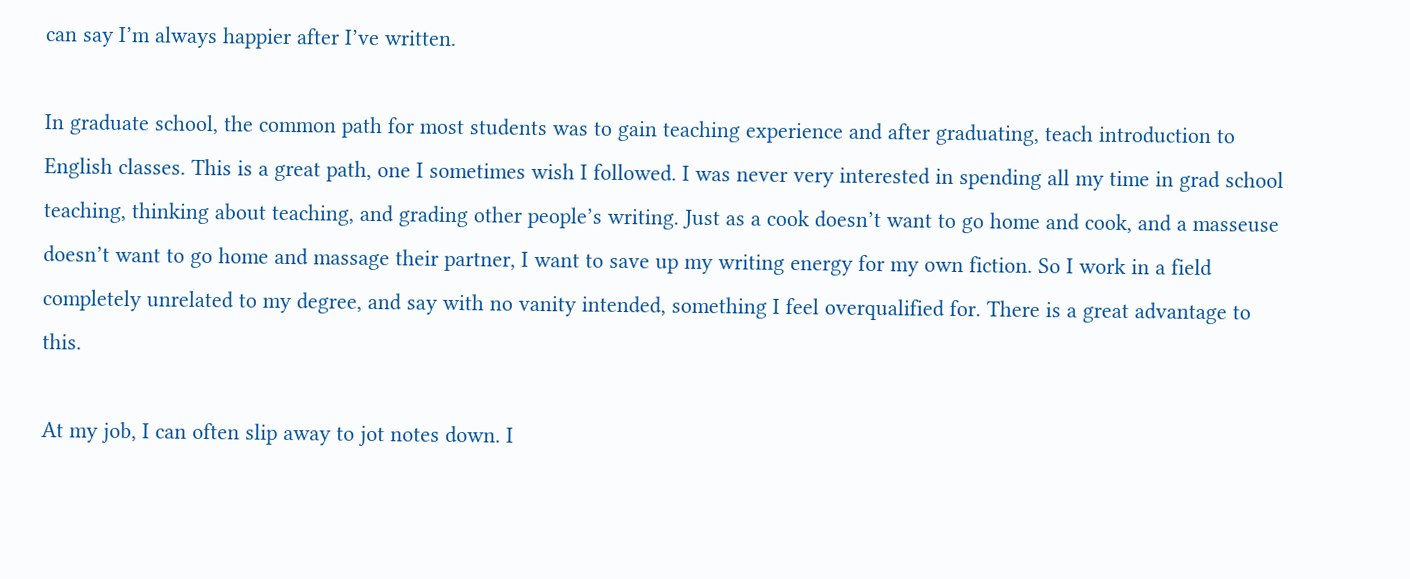can say I’m always happier after I’ve written.

In graduate school, the common path for most students was to gain teaching experience and after graduating, teach introduction to English classes. This is a great path, one I sometimes wish I followed. I was never very interested in spending all my time in grad school teaching, thinking about teaching, and grading other people’s writing. Just as a cook doesn’t want to go home and cook, and a masseuse doesn’t want to go home and massage their partner, I want to save up my writing energy for my own fiction. So I work in a field completely unrelated to my degree, and say with no vanity intended, something I feel overqualified for. There is a great advantage to this.

At my job, I can often slip away to jot notes down. I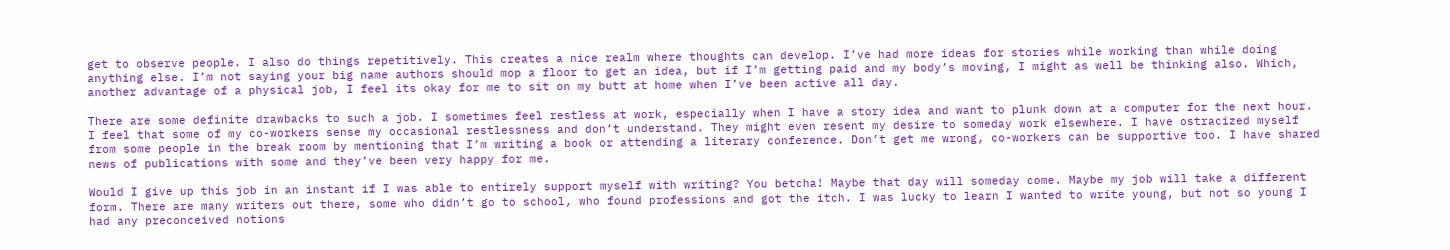get to observe people. I also do things repetitively. This creates a nice realm where thoughts can develop. I’ve had more ideas for stories while working than while doing anything else. I’m not saying your big name authors should mop a floor to get an idea, but if I’m getting paid and my body’s moving, I might as well be thinking also. Which, another advantage of a physical job, I feel its okay for me to sit on my butt at home when I’ve been active all day.

There are some definite drawbacks to such a job. I sometimes feel restless at work, especially when I have a story idea and want to plunk down at a computer for the next hour. I feel that some of my co-workers sense my occasional restlessness and don’t understand. They might even resent my desire to someday work elsewhere. I have ostracized myself from some people in the break room by mentioning that I’m writing a book or attending a literary conference. Don’t get me wrong, co-workers can be supportive too. I have shared news of publications with some and they’ve been very happy for me.

Would I give up this job in an instant if I was able to entirely support myself with writing? You betcha! Maybe that day will someday come. Maybe my job will take a different form. There are many writers out there, some who didn’t go to school, who found professions and got the itch. I was lucky to learn I wanted to write young, but not so young I had any preconceived notions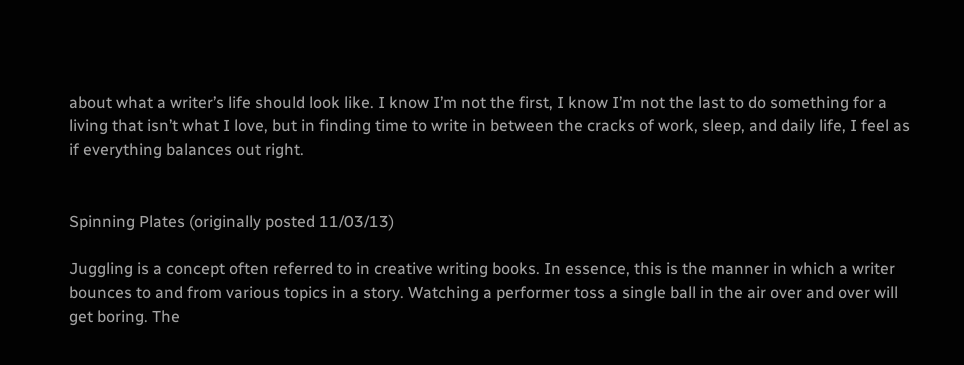about what a writer’s life should look like. I know I’m not the first, I know I’m not the last to do something for a living that isn’t what I love, but in finding time to write in between the cracks of work, sleep, and daily life, I feel as if everything balances out right.


Spinning Plates (originally posted 11/03/13)

Juggling is a concept often referred to in creative writing books. In essence, this is the manner in which a writer bounces to and from various topics in a story. Watching a performer toss a single ball in the air over and over will get boring. The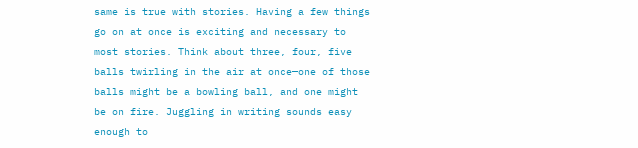same is true with stories. Having a few things go on at once is exciting and necessary to most stories. Think about three, four, five balls twirling in the air at once—one of those balls might be a bowling ball, and one might be on fire. Juggling in writing sounds easy enough to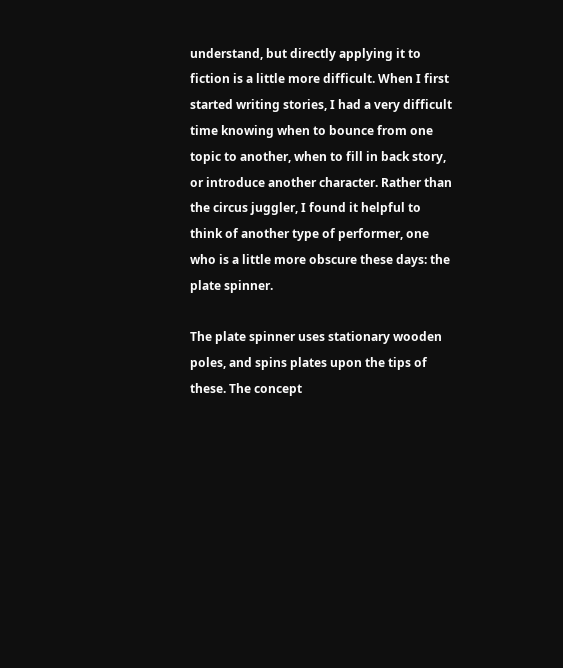understand, but directly applying it to fiction is a little more difficult. When I first started writing stories, I had a very difficult time knowing when to bounce from one topic to another, when to fill in back story, or introduce another character. Rather than the circus juggler, I found it helpful to think of another type of performer, one who is a little more obscure these days: the plate spinner.

The plate spinner uses stationary wooden poles, and spins plates upon the tips of these. The concept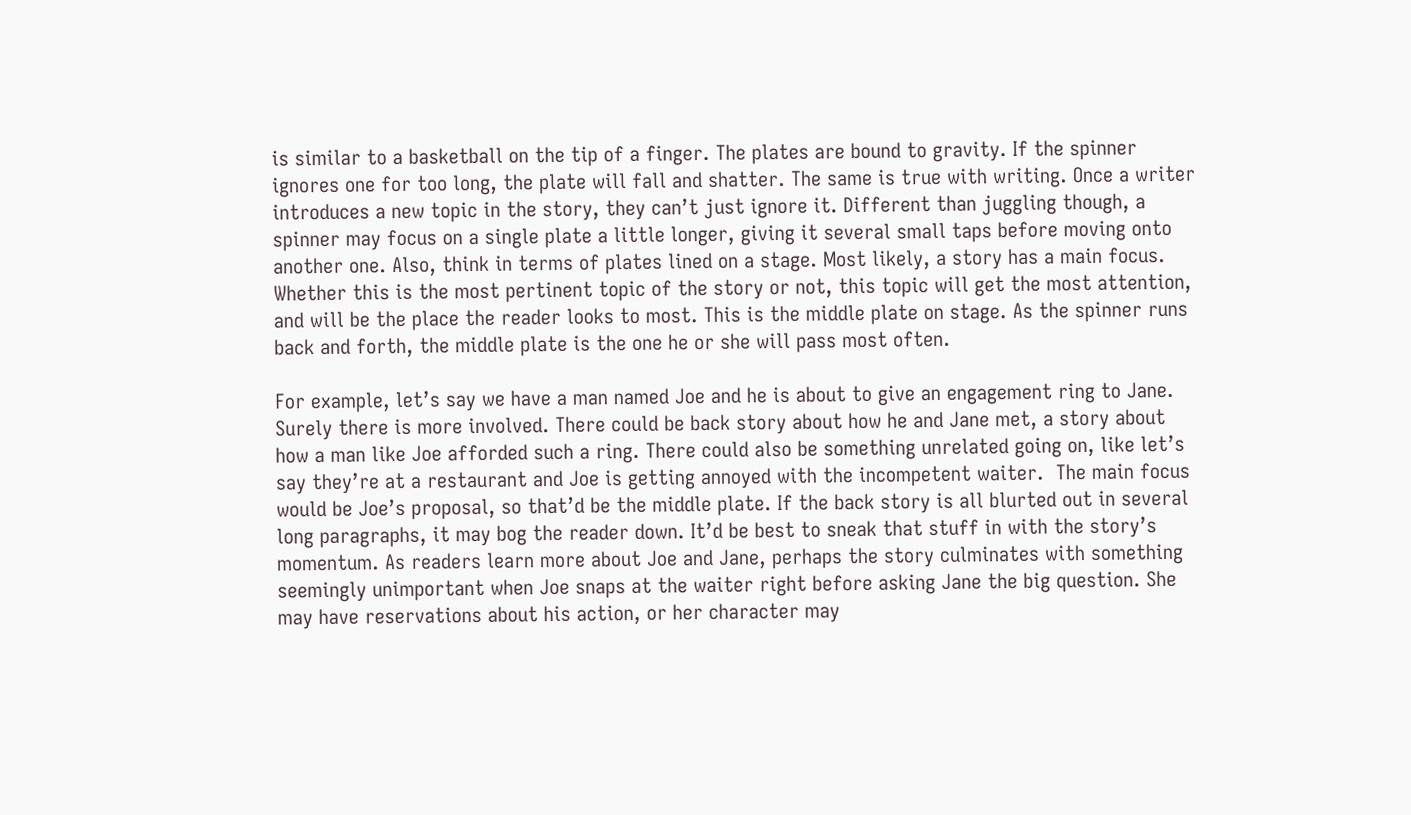is similar to a basketball on the tip of a finger. The plates are bound to gravity. If the spinner ignores one for too long, the plate will fall and shatter. The same is true with writing. Once a writer introduces a new topic in the story, they can’t just ignore it. Different than juggling though, a spinner may focus on a single plate a little longer, giving it several small taps before moving onto another one. Also, think in terms of plates lined on a stage. Most likely, a story has a main focus. Whether this is the most pertinent topic of the story or not, this topic will get the most attention, and will be the place the reader looks to most. This is the middle plate on stage. As the spinner runs back and forth, the middle plate is the one he or she will pass most often.

For example, let’s say we have a man named Joe and he is about to give an engagement ring to Jane. Surely there is more involved. There could be back story about how he and Jane met, a story about how a man like Joe afforded such a ring. There could also be something unrelated going on, like let’s say they’re at a restaurant and Joe is getting annoyed with the incompetent waiter.  The main focus would be Joe’s proposal, so that’d be the middle plate. If the back story is all blurted out in several long paragraphs, it may bog the reader down. It’d be best to sneak that stuff in with the story’s momentum. As readers learn more about Joe and Jane, perhaps the story culminates with something seemingly unimportant when Joe snaps at the waiter right before asking Jane the big question. She may have reservations about his action, or her character may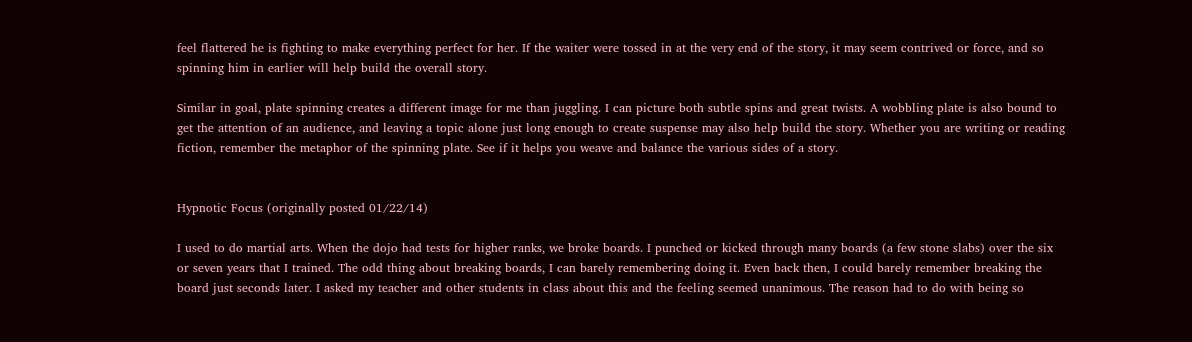feel flattered he is fighting to make everything perfect for her. If the waiter were tossed in at the very end of the story, it may seem contrived or force, and so spinning him in earlier will help build the overall story.

Similar in goal, plate spinning creates a different image for me than juggling. I can picture both subtle spins and great twists. A wobbling plate is also bound to get the attention of an audience, and leaving a topic alone just long enough to create suspense may also help build the story. Whether you are writing or reading fiction, remember the metaphor of the spinning plate. See if it helps you weave and balance the various sides of a story.


Hypnotic Focus (originally posted 01/22/14)

I used to do martial arts. When the dojo had tests for higher ranks, we broke boards. I punched or kicked through many boards (a few stone slabs) over the six or seven years that I trained. The odd thing about breaking boards, I can barely remembering doing it. Even back then, I could barely remember breaking the board just seconds later. I asked my teacher and other students in class about this and the feeling seemed unanimous. The reason had to do with being so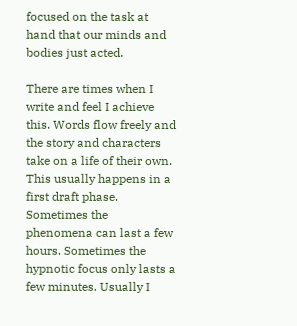focused on the task at hand that our minds and bodies just acted.

There are times when I write and feel I achieve this. Words flow freely and the story and characters take on a life of their own. This usually happens in a first draft phase. Sometimes the phenomena can last a few hours. Sometimes the hypnotic focus only lasts a few minutes. Usually I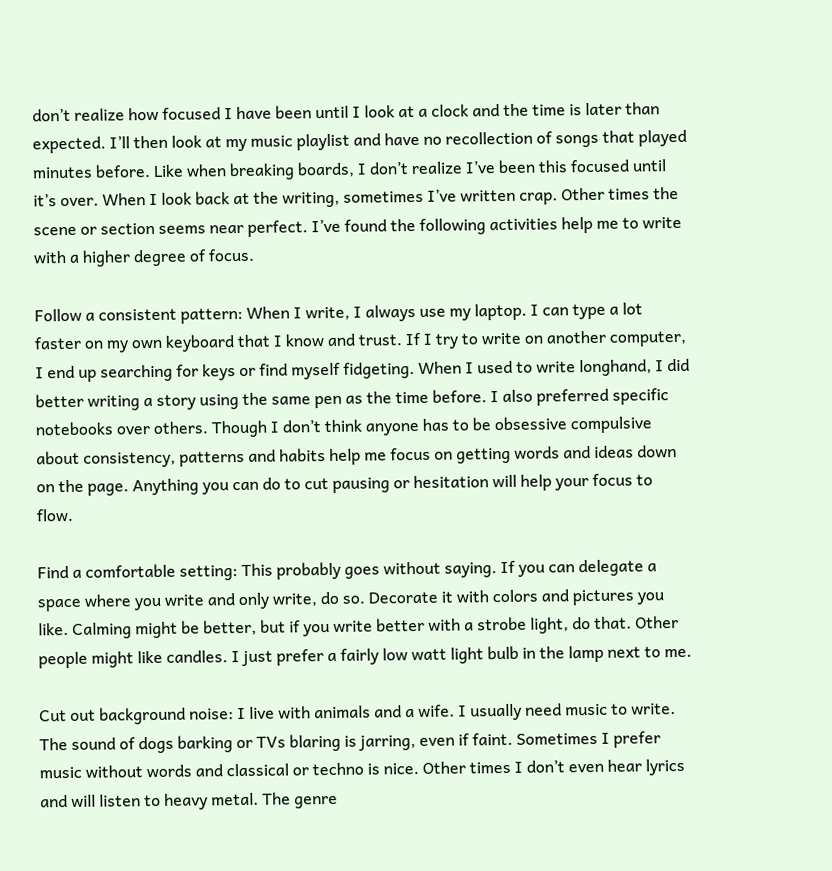don’t realize how focused I have been until I look at a clock and the time is later than expected. I’ll then look at my music playlist and have no recollection of songs that played minutes before. Like when breaking boards, I don’t realize I’ve been this focused until it’s over. When I look back at the writing, sometimes I’ve written crap. Other times the scene or section seems near perfect. I’ve found the following activities help me to write with a higher degree of focus.

Follow a consistent pattern: When I write, I always use my laptop. I can type a lot faster on my own keyboard that I know and trust. If I try to write on another computer, I end up searching for keys or find myself fidgeting. When I used to write longhand, I did better writing a story using the same pen as the time before. I also preferred specific notebooks over others. Though I don’t think anyone has to be obsessive compulsive about consistency, patterns and habits help me focus on getting words and ideas down on the page. Anything you can do to cut pausing or hesitation will help your focus to flow.

Find a comfortable setting: This probably goes without saying. If you can delegate a space where you write and only write, do so. Decorate it with colors and pictures you like. Calming might be better, but if you write better with a strobe light, do that. Other people might like candles. I just prefer a fairly low watt light bulb in the lamp next to me.

Cut out background noise: I live with animals and a wife. I usually need music to write. The sound of dogs barking or TVs blaring is jarring, even if faint. Sometimes I prefer music without words and classical or techno is nice. Other times I don’t even hear lyrics and will listen to heavy metal. The genre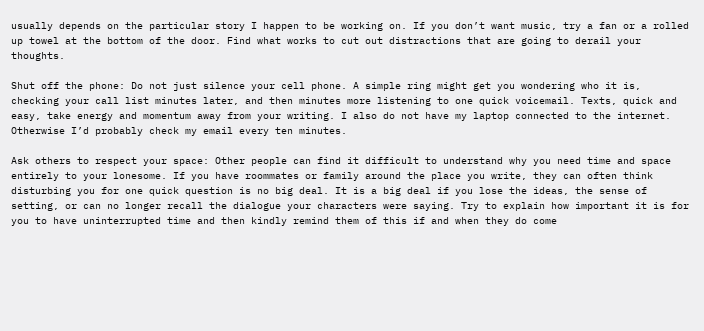usually depends on the particular story I happen to be working on. If you don’t want music, try a fan or a rolled up towel at the bottom of the door. Find what works to cut out distractions that are going to derail your thoughts.

Shut off the phone: Do not just silence your cell phone. A simple ring might get you wondering who it is, checking your call list minutes later, and then minutes more listening to one quick voicemail. Texts, quick and easy, take energy and momentum away from your writing. I also do not have my laptop connected to the internet. Otherwise I’d probably check my email every ten minutes.

Ask others to respect your space: Other people can find it difficult to understand why you need time and space entirely to your lonesome. If you have roommates or family around the place you write, they can often think disturbing you for one quick question is no big deal. It is a big deal if you lose the ideas, the sense of setting, or can no longer recall the dialogue your characters were saying. Try to explain how important it is for you to have uninterrupted time and then kindly remind them of this if and when they do come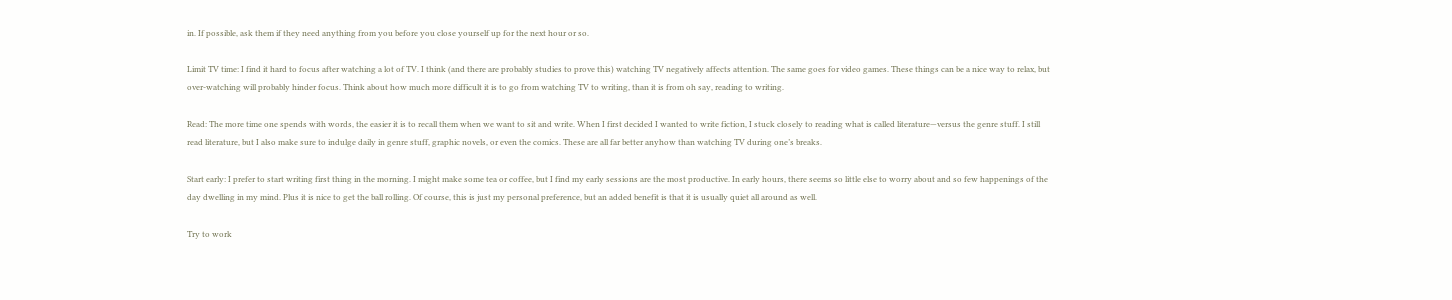in. If possible, ask them if they need anything from you before you close yourself up for the next hour or so.

Limit TV time: I find it hard to focus after watching a lot of TV. I think (and there are probably studies to prove this) watching TV negatively affects attention. The same goes for video games. These things can be a nice way to relax, but over-watching will probably hinder focus. Think about how much more difficult it is to go from watching TV to writing, than it is from oh say, reading to writing.

Read: The more time one spends with words, the easier it is to recall them when we want to sit and write. When I first decided I wanted to write fiction, I stuck closely to reading what is called literature—versus the genre stuff. I still read literature, but I also make sure to indulge daily in genre stuff, graphic novels, or even the comics. These are all far better anyhow than watching TV during one’s breaks.

Start early: I prefer to start writing first thing in the morning. I might make some tea or coffee, but I find my early sessions are the most productive. In early hours, there seems so little else to worry about and so few happenings of the day dwelling in my mind. Plus it is nice to get the ball rolling. Of course, this is just my personal preference, but an added benefit is that it is usually quiet all around as well.

Try to work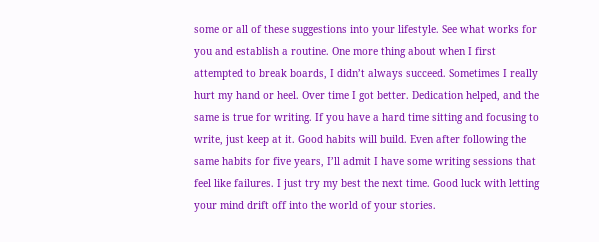some or all of these suggestions into your lifestyle. See what works for you and establish a routine. One more thing about when I first attempted to break boards, I didn’t always succeed. Sometimes I really hurt my hand or heel. Over time I got better. Dedication helped, and the same is true for writing. If you have a hard time sitting and focusing to write, just keep at it. Good habits will build. Even after following the same habits for five years, I’ll admit I have some writing sessions that feel like failures. I just try my best the next time. Good luck with letting your mind drift off into the world of your stories.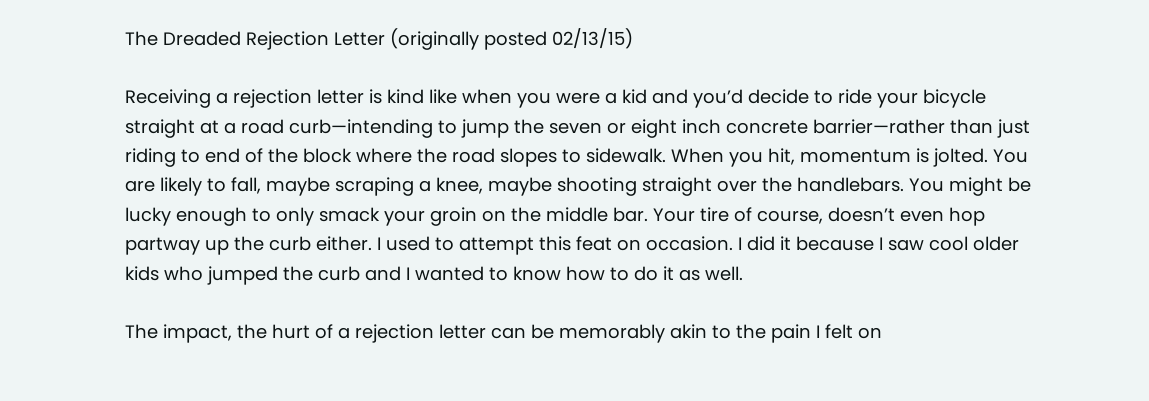The Dreaded Rejection Letter (originally posted 02/13/15)

Receiving a rejection letter is kind like when you were a kid and you’d decide to ride your bicycle straight at a road curb—intending to jump the seven or eight inch concrete barrier—rather than just riding to end of the block where the road slopes to sidewalk. When you hit, momentum is jolted. You are likely to fall, maybe scraping a knee, maybe shooting straight over the handlebars. You might be lucky enough to only smack your groin on the middle bar. Your tire of course, doesn’t even hop partway up the curb either. I used to attempt this feat on occasion. I did it because I saw cool older kids who jumped the curb and I wanted to know how to do it as well.

The impact, the hurt of a rejection letter can be memorably akin to the pain I felt on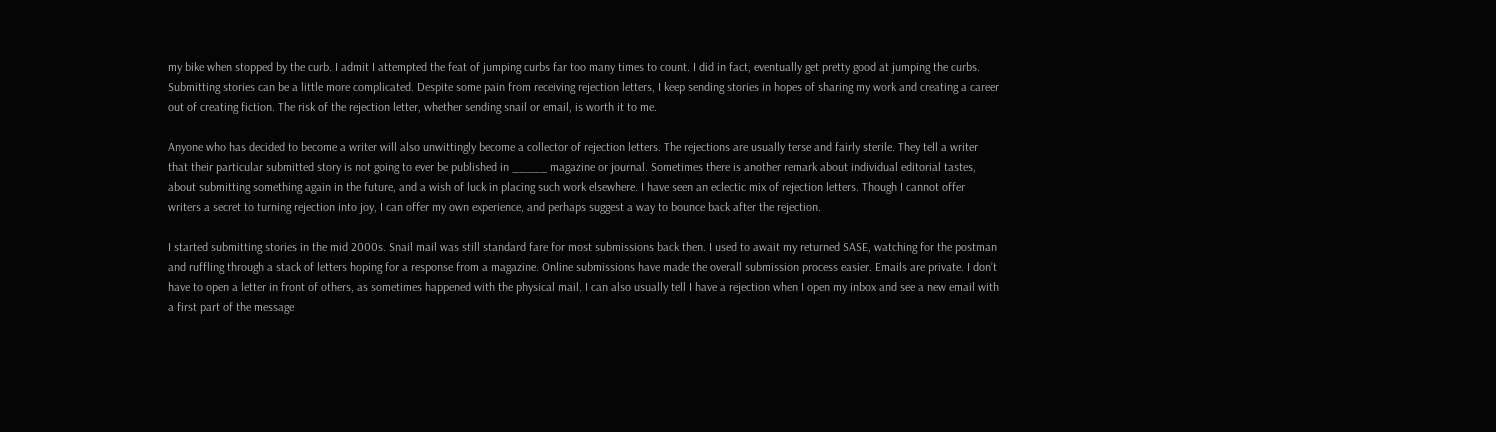my bike when stopped by the curb. I admit I attempted the feat of jumping curbs far too many times to count. I did in fact, eventually get pretty good at jumping the curbs. Submitting stories can be a little more complicated. Despite some pain from receiving rejection letters, I keep sending stories in hopes of sharing my work and creating a career out of creating fiction. The risk of the rejection letter, whether sending snail or email, is worth it to me.

Anyone who has decided to become a writer will also unwittingly become a collector of rejection letters. The rejections are usually terse and fairly sterile. They tell a writer that their particular submitted story is not going to ever be published in _____ magazine or journal. Sometimes there is another remark about individual editorial tastes, about submitting something again in the future, and a wish of luck in placing such work elsewhere. I have seen an eclectic mix of rejection letters. Though I cannot offer writers a secret to turning rejection into joy, I can offer my own experience, and perhaps suggest a way to bounce back after the rejection.

I started submitting stories in the mid 2000s. Snail mail was still standard fare for most submissions back then. I used to await my returned SASE, watching for the postman and ruffling through a stack of letters hoping for a response from a magazine. Online submissions have made the overall submission process easier. Emails are private. I don’t have to open a letter in front of others, as sometimes happened with the physical mail. I can also usually tell I have a rejection when I open my inbox and see a new email with a first part of the message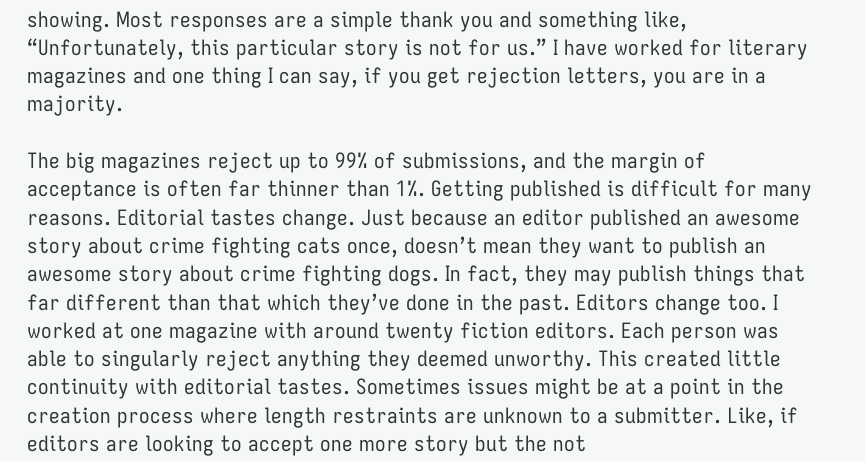showing. Most responses are a simple thank you and something like, “Unfortunately, this particular story is not for us.” I have worked for literary magazines and one thing I can say, if you get rejection letters, you are in a majority.

The big magazines reject up to 99% of submissions, and the margin of acceptance is often far thinner than 1%. Getting published is difficult for many reasons. Editorial tastes change. Just because an editor published an awesome story about crime fighting cats once, doesn’t mean they want to publish an awesome story about crime fighting dogs. In fact, they may publish things that far different than that which they’ve done in the past. Editors change too. I worked at one magazine with around twenty fiction editors. Each person was able to singularly reject anything they deemed unworthy. This created little continuity with editorial tastes. Sometimes issues might be at a point in the creation process where length restraints are unknown to a submitter. Like, if editors are looking to accept one more story but the not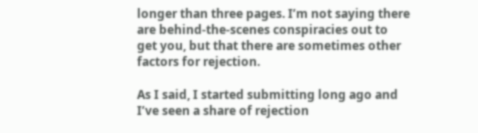longer than three pages. I’m not saying there are behind-the-scenes conspiracies out to get you, but that there are sometimes other factors for rejection.

As I said, I started submitting long ago and I’ve seen a share of rejection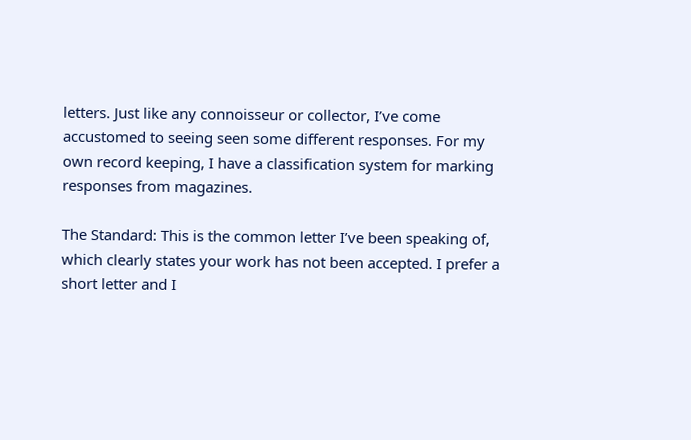letters. Just like any connoisseur or collector, I’ve come accustomed to seeing seen some different responses. For my own record keeping, I have a classification system for marking responses from magazines.

The Standard: This is the common letter I’ve been speaking of, which clearly states your work has not been accepted. I prefer a short letter and I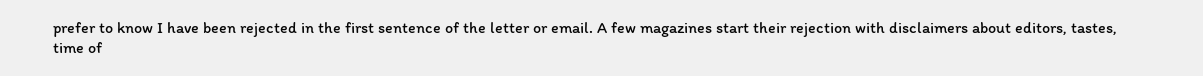prefer to know I have been rejected in the first sentence of the letter or email. A few magazines start their rejection with disclaimers about editors, tastes, time of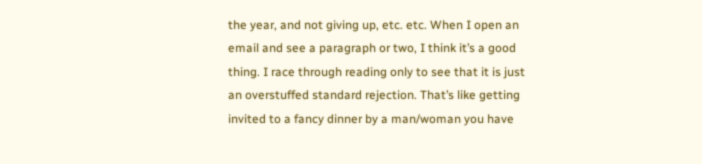the year, and not giving up, etc. etc. When I open an email and see a paragraph or two, I think it’s a good thing. I race through reading only to see that it is just an overstuffed standard rejection. That’s like getting invited to a fancy dinner by a man/woman you have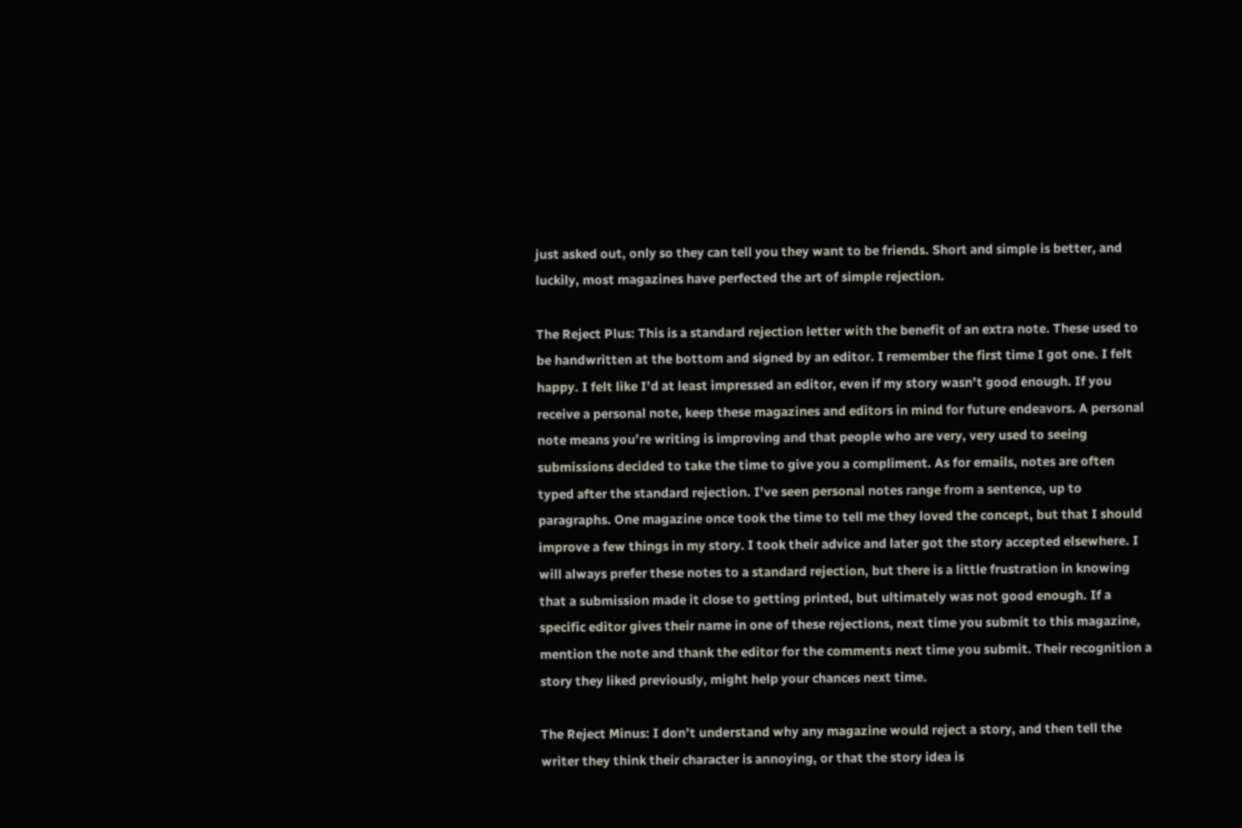just asked out, only so they can tell you they want to be friends. Short and simple is better, and luckily, most magazines have perfected the art of simple rejection.

The Reject Plus: This is a standard rejection letter with the benefit of an extra note. These used to be handwritten at the bottom and signed by an editor. I remember the first time I got one. I felt happy. I felt like I’d at least impressed an editor, even if my story wasn’t good enough. If you receive a personal note, keep these magazines and editors in mind for future endeavors. A personal note means you’re writing is improving and that people who are very, very used to seeing submissions decided to take the time to give you a compliment. As for emails, notes are often typed after the standard rejection. I’ve seen personal notes range from a sentence, up to paragraphs. One magazine once took the time to tell me they loved the concept, but that I should improve a few things in my story. I took their advice and later got the story accepted elsewhere. I will always prefer these notes to a standard rejection, but there is a little frustration in knowing that a submission made it close to getting printed, but ultimately was not good enough. If a specific editor gives their name in one of these rejections, next time you submit to this magazine, mention the note and thank the editor for the comments next time you submit. Their recognition a story they liked previously, might help your chances next time.

The Reject Minus: I don’t understand why any magazine would reject a story, and then tell the writer they think their character is annoying, or that the story idea is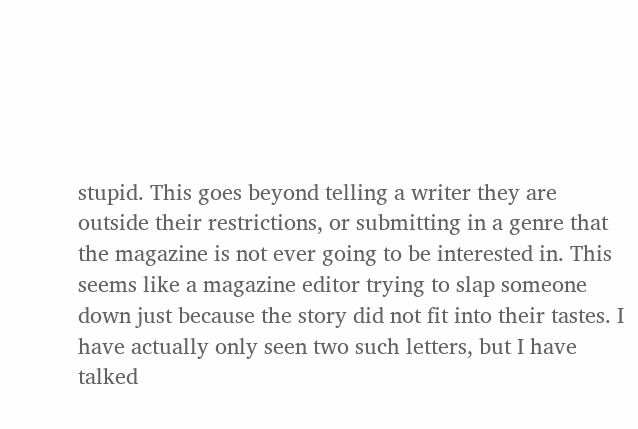stupid. This goes beyond telling a writer they are outside their restrictions, or submitting in a genre that the magazine is not ever going to be interested in. This seems like a magazine editor trying to slap someone down just because the story did not fit into their tastes. I have actually only seen two such letters, but I have talked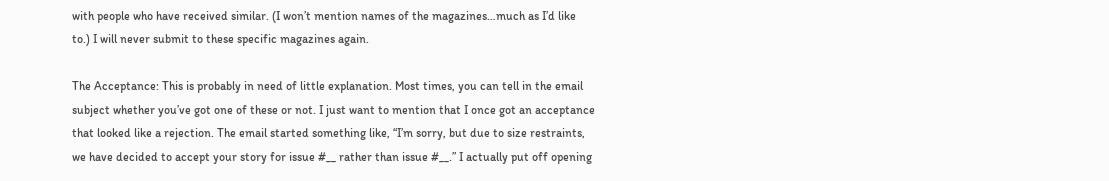with people who have received similar. (I won’t mention names of the magazines…much as I’d like to.) I will never submit to these specific magazines again.

The Acceptance: This is probably in need of little explanation. Most times, you can tell in the email subject whether you’ve got one of these or not. I just want to mention that I once got an acceptance that looked like a rejection. The email started something like, “I’m sorry, but due to size restraints, we have decided to accept your story for issue #__ rather than issue #__.” I actually put off opening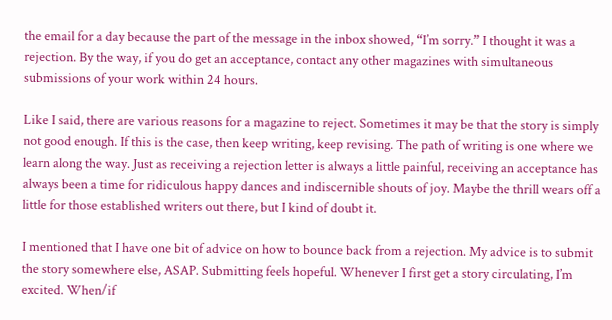the email for a day because the part of the message in the inbox showed, “I’m sorry.” I thought it was a rejection. By the way, if you do get an acceptance, contact any other magazines with simultaneous submissions of your work within 24 hours.

Like I said, there are various reasons for a magazine to reject. Sometimes it may be that the story is simply not good enough. If this is the case, then keep writing, keep revising. The path of writing is one where we learn along the way. Just as receiving a rejection letter is always a little painful, receiving an acceptance has always been a time for ridiculous happy dances and indiscernible shouts of joy. Maybe the thrill wears off a little for those established writers out there, but I kind of doubt it.

I mentioned that I have one bit of advice on how to bounce back from a rejection. My advice is to submit the story somewhere else, ASAP. Submitting feels hopeful. Whenever I first get a story circulating, I’m excited. When/if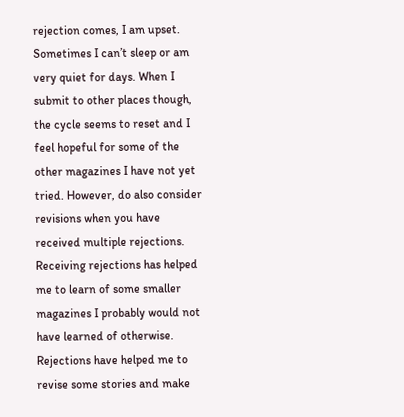rejection comes, I am upset. Sometimes I can’t sleep or am very quiet for days. When I submit to other places though, the cycle seems to reset and I feel hopeful for some of the other magazines I have not yet tried. However, do also consider revisions when you have received multiple rejections. Receiving rejections has helped me to learn of some smaller magazines I probably would not have learned of otherwise. Rejections have helped me to revise some stories and make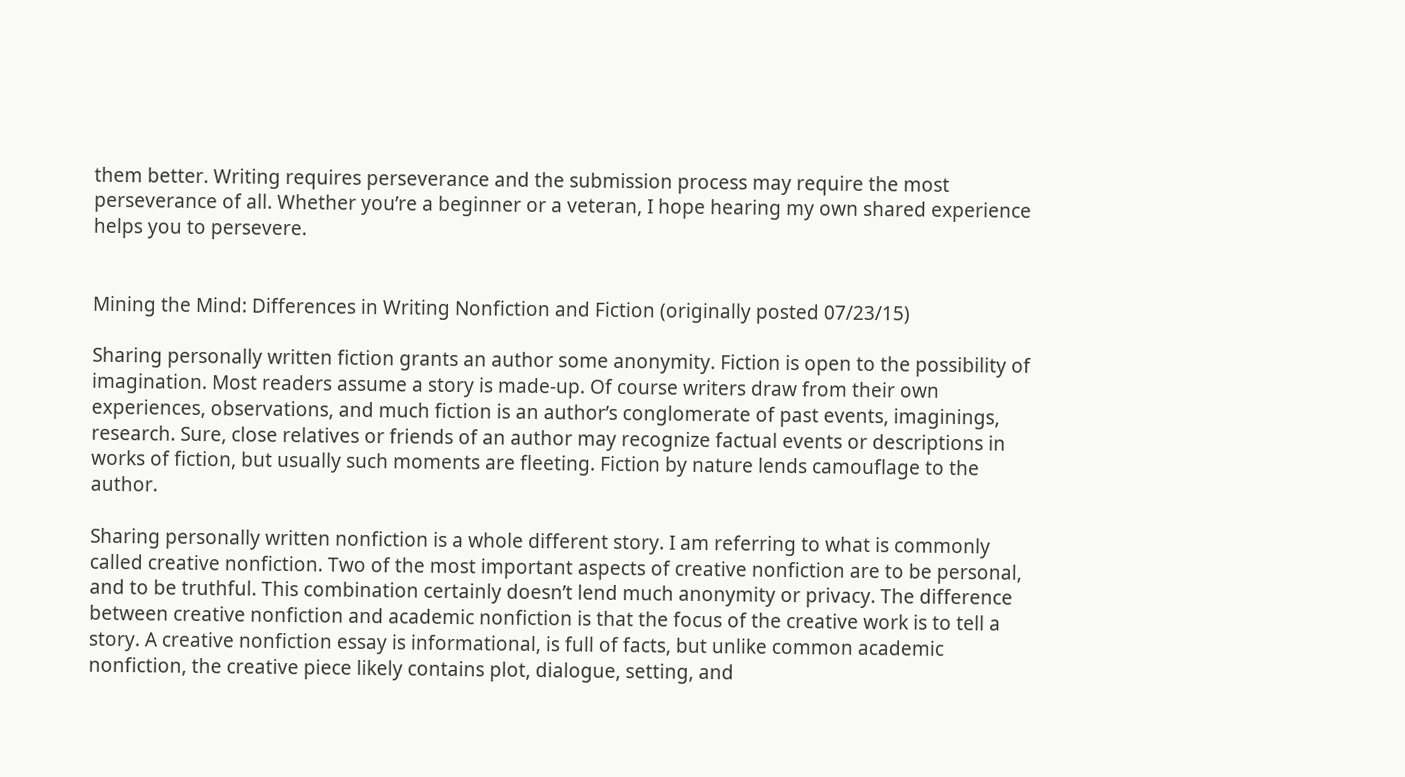them better. Writing requires perseverance and the submission process may require the most perseverance of all. Whether you’re a beginner or a veteran, I hope hearing my own shared experience helps you to persevere.


Mining the Mind: Differences in Writing Nonfiction and Fiction (originally posted 07/23/15)

Sharing personally written fiction grants an author some anonymity. Fiction is open to the possibility of imagination. Most readers assume a story is made-up. Of course writers draw from their own experiences, observations, and much fiction is an author’s conglomerate of past events, imaginings, research. Sure, close relatives or friends of an author may recognize factual events or descriptions in works of fiction, but usually such moments are fleeting. Fiction by nature lends camouflage to the author.

Sharing personally written nonfiction is a whole different story. I am referring to what is commonly called creative nonfiction. Two of the most important aspects of creative nonfiction are to be personal, and to be truthful. This combination certainly doesn’t lend much anonymity or privacy. The difference between creative nonfiction and academic nonfiction is that the focus of the creative work is to tell a story. A creative nonfiction essay is informational, is full of facts, but unlike common academic nonfiction, the creative piece likely contains plot, dialogue, setting, and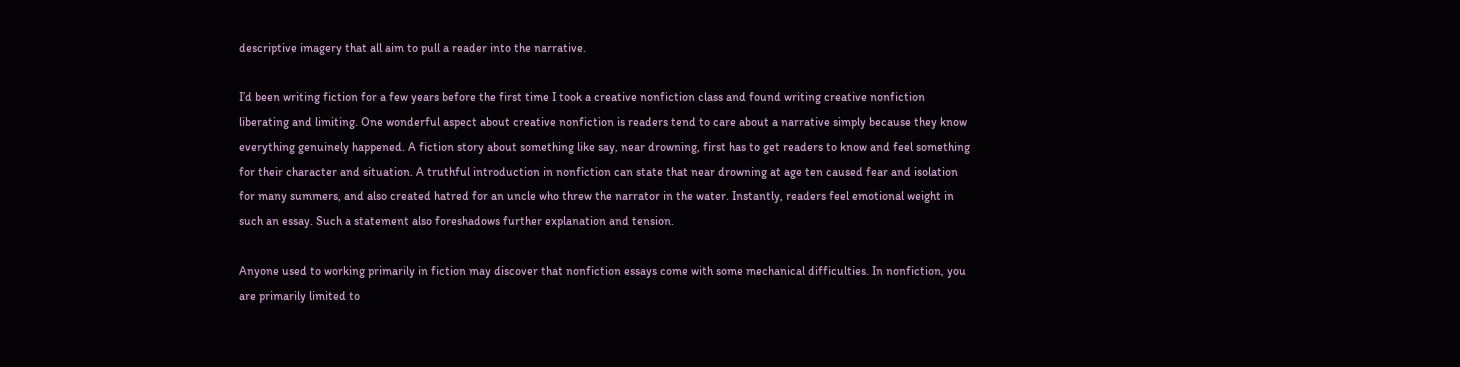descriptive imagery that all aim to pull a reader into the narrative.

I’d been writing fiction for a few years before the first time I took a creative nonfiction class and found writing creative nonfiction liberating and limiting. One wonderful aspect about creative nonfiction is readers tend to care about a narrative simply because they know everything genuinely happened. A fiction story about something like say, near drowning, first has to get readers to know and feel something for their character and situation. A truthful introduction in nonfiction can state that near drowning at age ten caused fear and isolation for many summers, and also created hatred for an uncle who threw the narrator in the water. Instantly, readers feel emotional weight in such an essay. Such a statement also foreshadows further explanation and tension.

Anyone used to working primarily in fiction may discover that nonfiction essays come with some mechanical difficulties. In nonfiction, you are primarily limited to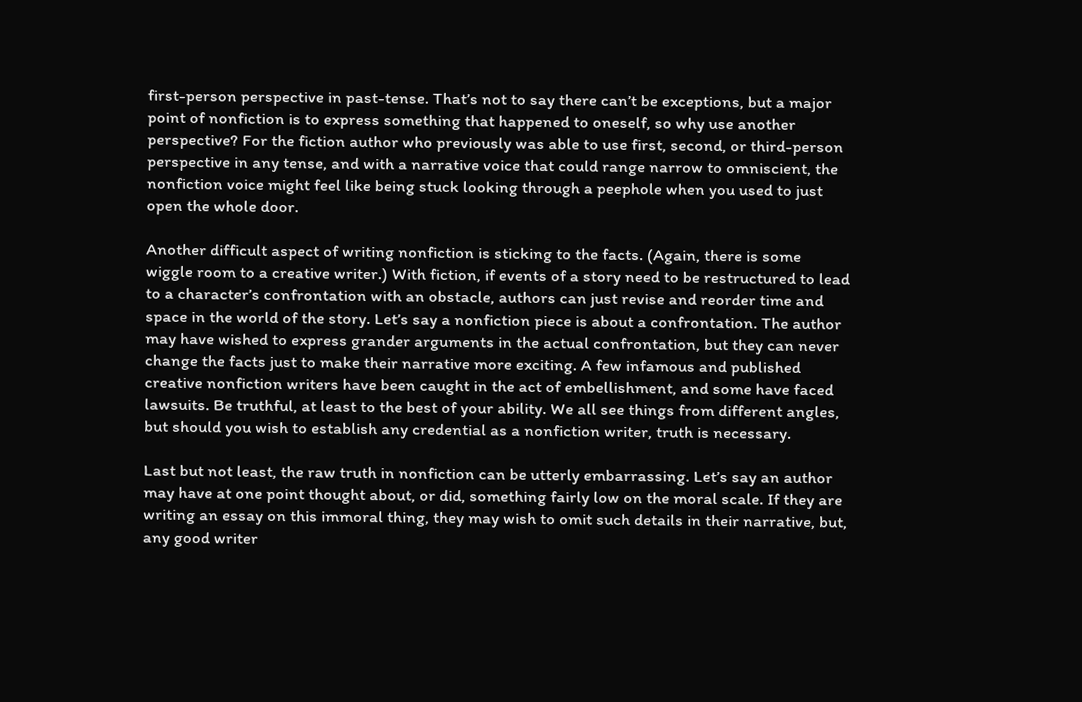first-person perspective in past-tense. That’s not to say there can’t be exceptions, but a major point of nonfiction is to express something that happened to oneself, so why use another perspective? For the fiction author who previously was able to use first, second, or third-person perspective in any tense, and with a narrative voice that could range narrow to omniscient, the nonfiction voice might feel like being stuck looking through a peephole when you used to just open the whole door.

Another difficult aspect of writing nonfiction is sticking to the facts. (Again, there is some wiggle room to a creative writer.) With fiction, if events of a story need to be restructured to lead to a character’s confrontation with an obstacle, authors can just revise and reorder time and space in the world of the story. Let’s say a nonfiction piece is about a confrontation. The author may have wished to express grander arguments in the actual confrontation, but they can never change the facts just to make their narrative more exciting. A few infamous and published creative nonfiction writers have been caught in the act of embellishment, and some have faced lawsuits. Be truthful, at least to the best of your ability. We all see things from different angles, but should you wish to establish any credential as a nonfiction writer, truth is necessary.

Last but not least, the raw truth in nonfiction can be utterly embarrassing. Let’s say an author may have at one point thought about, or did, something fairly low on the moral scale. If they are writing an essay on this immoral thing, they may wish to omit such details in their narrative, but, any good writer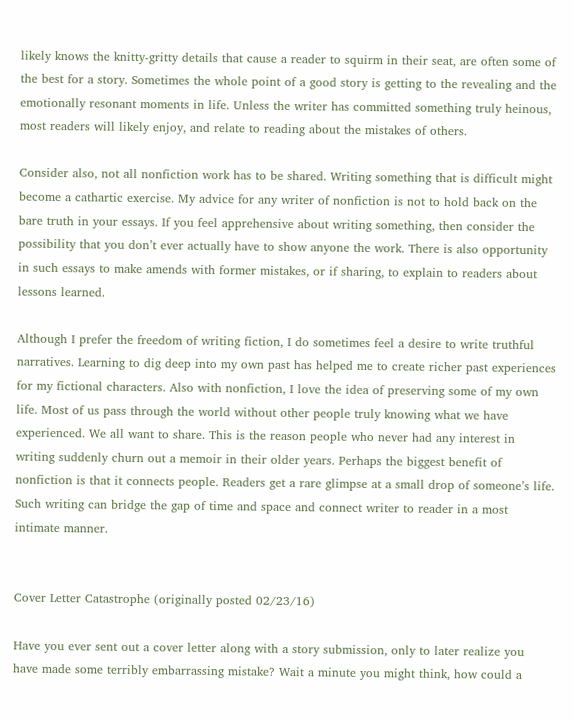likely knows the knitty-gritty details that cause a reader to squirm in their seat, are often some of the best for a story. Sometimes the whole point of a good story is getting to the revealing and the emotionally resonant moments in life. Unless the writer has committed something truly heinous, most readers will likely enjoy, and relate to reading about the mistakes of others.

Consider also, not all nonfiction work has to be shared. Writing something that is difficult might become a cathartic exercise. My advice for any writer of nonfiction is not to hold back on the bare truth in your essays. If you feel apprehensive about writing something, then consider the possibility that you don’t ever actually have to show anyone the work. There is also opportunity in such essays to make amends with former mistakes, or if sharing, to explain to readers about lessons learned.

Although I prefer the freedom of writing fiction, I do sometimes feel a desire to write truthful narratives. Learning to dig deep into my own past has helped me to create richer past experiences for my fictional characters. Also with nonfiction, I love the idea of preserving some of my own life. Most of us pass through the world without other people truly knowing what we have experienced. We all want to share. This is the reason people who never had any interest in writing suddenly churn out a memoir in their older years. Perhaps the biggest benefit of nonfiction is that it connects people. Readers get a rare glimpse at a small drop of someone’s life. Such writing can bridge the gap of time and space and connect writer to reader in a most intimate manner.


Cover Letter Catastrophe (originally posted 02/23/16)

Have you ever sent out a cover letter along with a story submission, only to later realize you have made some terribly embarrassing mistake? Wait a minute you might think, how could a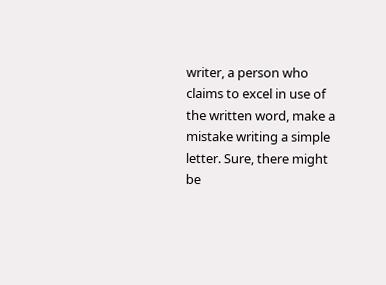writer, a person who claims to excel in use of the written word, make a mistake writing a simple letter. Sure, there might be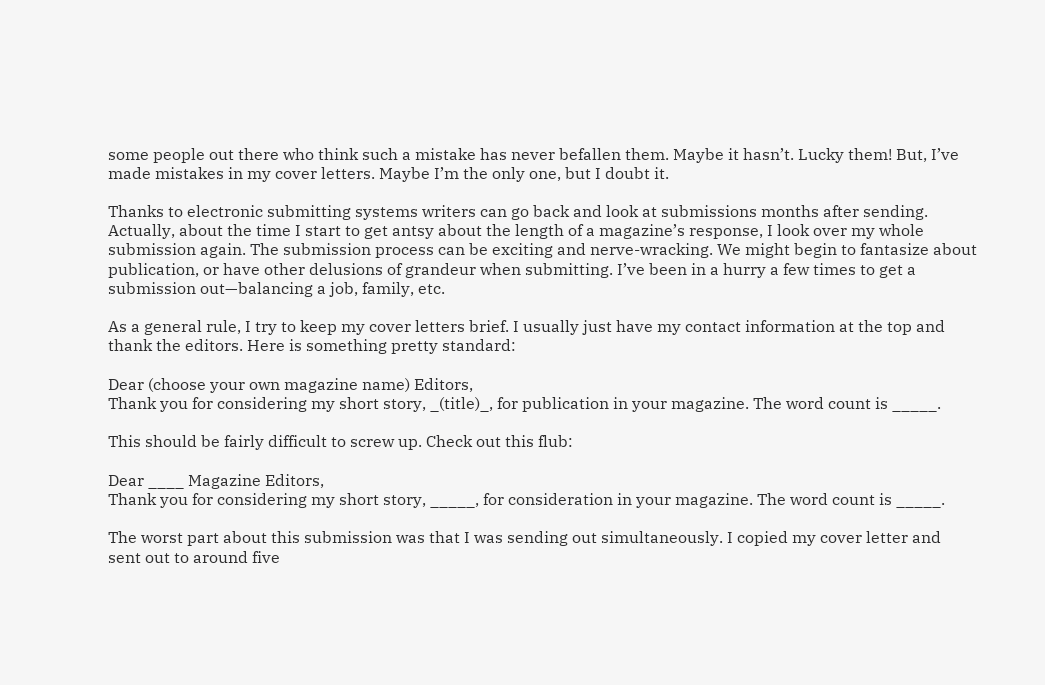some people out there who think such a mistake has never befallen them. Maybe it hasn’t. Lucky them! But, I’ve made mistakes in my cover letters. Maybe I’m the only one, but I doubt it.

Thanks to electronic submitting systems writers can go back and look at submissions months after sending. Actually, about the time I start to get antsy about the length of a magazine’s response, I look over my whole submission again. The submission process can be exciting and nerve-wracking. We might begin to fantasize about publication, or have other delusions of grandeur when submitting. I’ve been in a hurry a few times to get a submission out—balancing a job, family, etc.

As a general rule, I try to keep my cover letters brief. I usually just have my contact information at the top and thank the editors. Here is something pretty standard:

Dear (choose your own magazine name) Editors,
Thank you for considering my short story, _(title)_, for publication in your magazine. The word count is _____.

This should be fairly difficult to screw up. Check out this flub:

Dear ____ Magazine Editors,
Thank you for considering my short story, _____, for consideration in your magazine. The word count is _____.

The worst part about this submission was that I was sending out simultaneously. I copied my cover letter and sent out to around five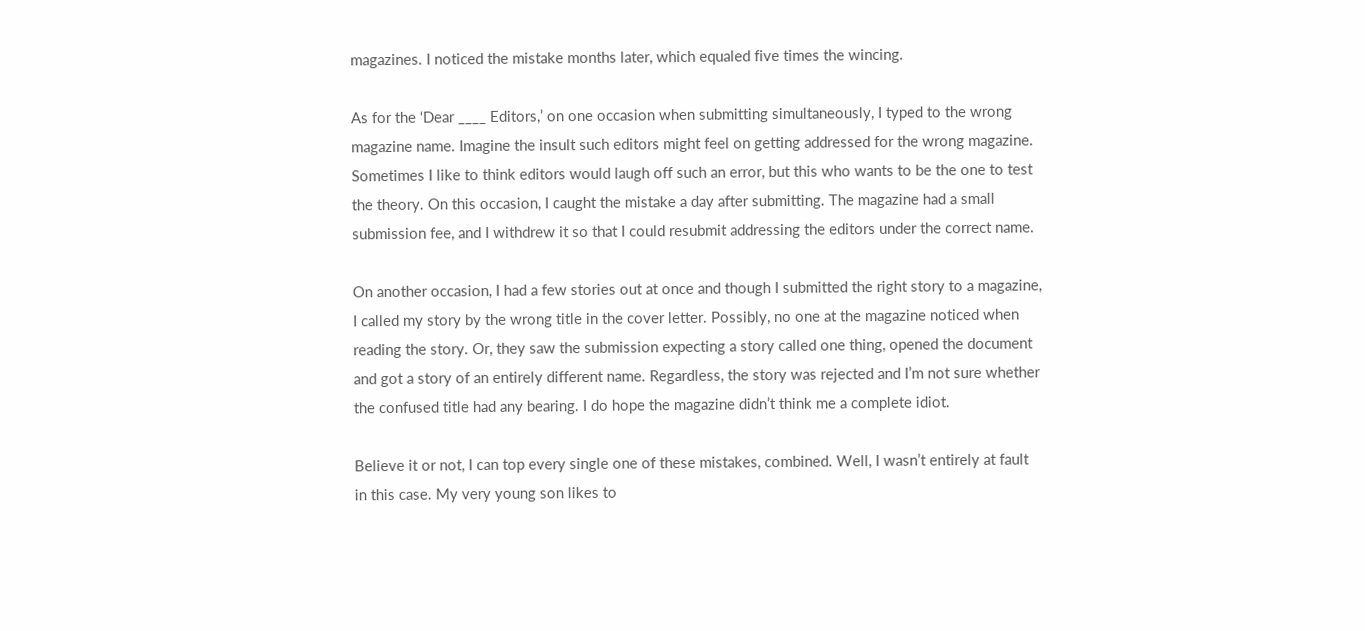magazines. I noticed the mistake months later, which equaled five times the wincing.

As for the ‘Dear ____ Editors,’ on one occasion when submitting simultaneously, I typed to the wrong magazine name. Imagine the insult such editors might feel on getting addressed for the wrong magazine. Sometimes I like to think editors would laugh off such an error, but this who wants to be the one to test the theory. On this occasion, I caught the mistake a day after submitting. The magazine had a small submission fee, and I withdrew it so that I could resubmit addressing the editors under the correct name.

On another occasion, I had a few stories out at once and though I submitted the right story to a magazine, I called my story by the wrong title in the cover letter. Possibly, no one at the magazine noticed when reading the story. Or, they saw the submission expecting a story called one thing, opened the document and got a story of an entirely different name. Regardless, the story was rejected and I’m not sure whether the confused title had any bearing. I do hope the magazine didn’t think me a complete idiot.

Believe it or not, I can top every single one of these mistakes, combined. Well, I wasn’t entirely at fault in this case. My very young son likes to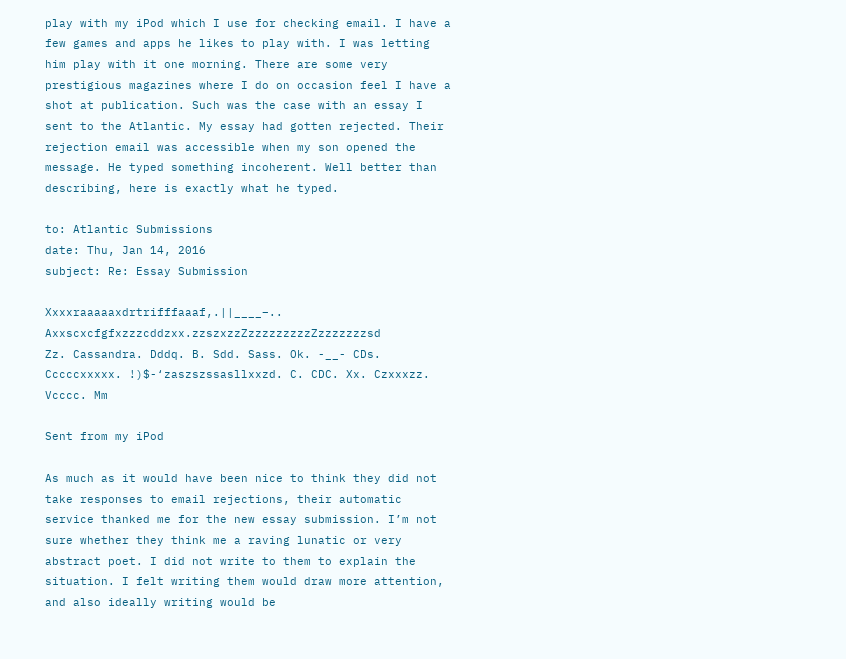play with my iPod which I use for checking email. I have a few games and apps he likes to play with. I was letting him play with it one morning. There are some very prestigious magazines where I do on occasion feel I have a shot at publication. Such was the case with an essay I sent to the Atlantic. My essay had gotten rejected. Their rejection email was accessible when my son opened the message. He typed something incoherent. Well better than describing, here is exactly what he typed.

to: Atlantic Submissions
date: Thu, Jan 14, 2016
subject: Re: Essay Submission

Xxxxraaaaaxdrtrifffaaaf,.||____–.. Axxscxcfgfxzzzcddzxx.zzszxzzZzzzzzzzzzZzzzzzzzsd
Zz. Cassandra. Dddq. B. Sdd. Sass. Ok. -__- CDs. Cccccxxxxx. !)$-‘zaszszssasllxxzd. C. CDC. Xx. Czxxxzz. Vcccc. Mm

Sent from my iPod

As much as it would have been nice to think they did not take responses to email rejections, their automatic service thanked me for the new essay submission. I’m not sure whether they think me a raving lunatic or very abstract poet. I did not write to them to explain the situation. I felt writing them would draw more attention, and also ideally writing would be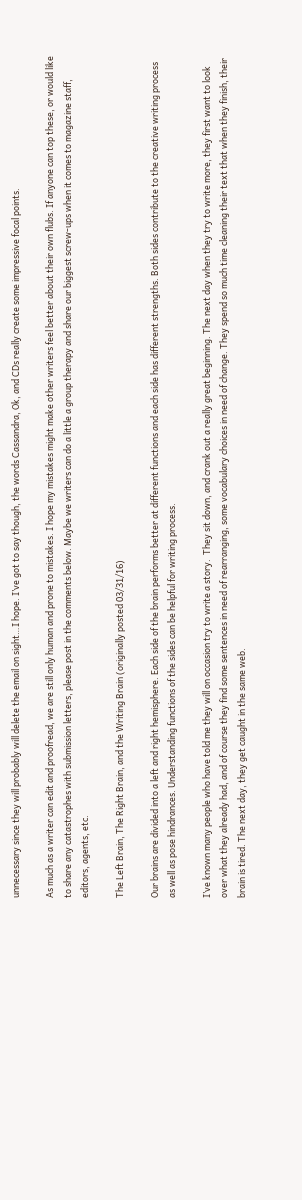unnecessary since they will probably will delete the email on sight…I hope. I’ve got to say though, the words Cassandra, Ok, and CDs really create some impressive focal points.

As much as a writer can edit and proofread, we are still only human and prone to mistakes. I hope my mistakes might make other writers feel better about their own flubs. If anyone can top these, or would like to share any catastrophes with submission letters, please post in the comments below. Maybe we writers can do a little a group therapy and share our biggest screw-ups when it comes to magazine staff, editors, agents, etc.

The Left Brain, The Right Brain, and the Writing Brain (originally posted 03/31/16)

Our brains are divided into a left and right hemisphere. Each side of the brain performs better at different functions and each side has different strengths. Both sides contribute to the creative writing process as well as pose hindrances. Understanding functions of the sides can be helpful for writing process.

I’ve known many people who have told me they will on occasion try to write a story.  They sit down, and crank out a really great beginning. The next day when they try to write more, they first want to look over what they already had, and of course they find some sentences in need of rearranging, some vocabulary choices in need of change. They spend so much time cleaning their text that when they finish, their brain is tired. The next day, they get caught in the same web.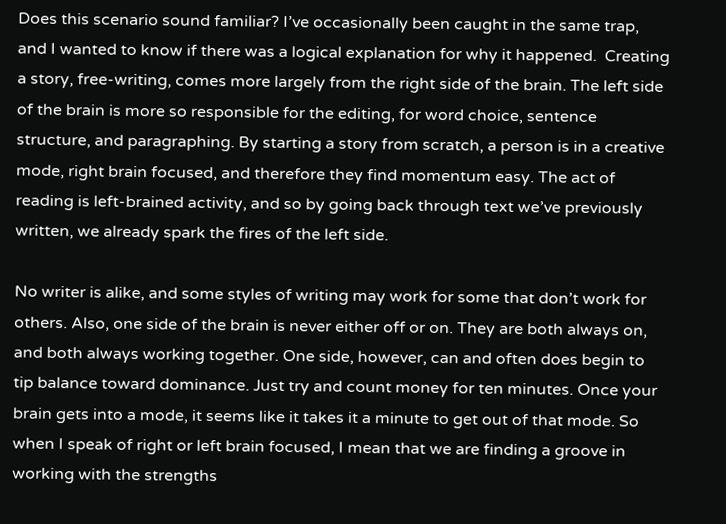Does this scenario sound familiar? I’ve occasionally been caught in the same trap, and I wanted to know if there was a logical explanation for why it happened.  Creating a story, free-writing, comes more largely from the right side of the brain. The left side of the brain is more so responsible for the editing, for word choice, sentence structure, and paragraphing. By starting a story from scratch, a person is in a creative mode, right brain focused, and therefore they find momentum easy. The act of reading is left-brained activity, and so by going back through text we’ve previously written, we already spark the fires of the left side.

No writer is alike, and some styles of writing may work for some that don’t work for others. Also, one side of the brain is never either off or on. They are both always on, and both always working together. One side, however, can and often does begin to tip balance toward dominance. Just try and count money for ten minutes. Once your brain gets into a mode, it seems like it takes it a minute to get out of that mode. So when I speak of right or left brain focused, I mean that we are finding a groove in working with the strengths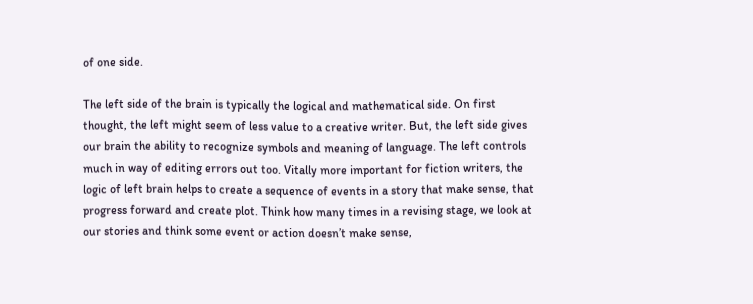of one side.

The left side of the brain is typically the logical and mathematical side. On first thought, the left might seem of less value to a creative writer. But, the left side gives our brain the ability to recognize symbols and meaning of language. The left controls much in way of editing errors out too. Vitally more important for fiction writers, the logic of left brain helps to create a sequence of events in a story that make sense, that progress forward and create plot. Think how many times in a revising stage, we look at our stories and think some event or action doesn’t make sense,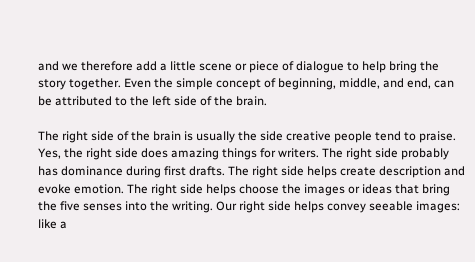and we therefore add a little scene or piece of dialogue to help bring the story together. Even the simple concept of beginning, middle, and end, can be attributed to the left side of the brain.

The right side of the brain is usually the side creative people tend to praise. Yes, the right side does amazing things for writers. The right side probably has dominance during first drafts. The right side helps create description and evoke emotion. The right side helps choose the images or ideas that bring the five senses into the writing. Our right side helps convey seeable images: like a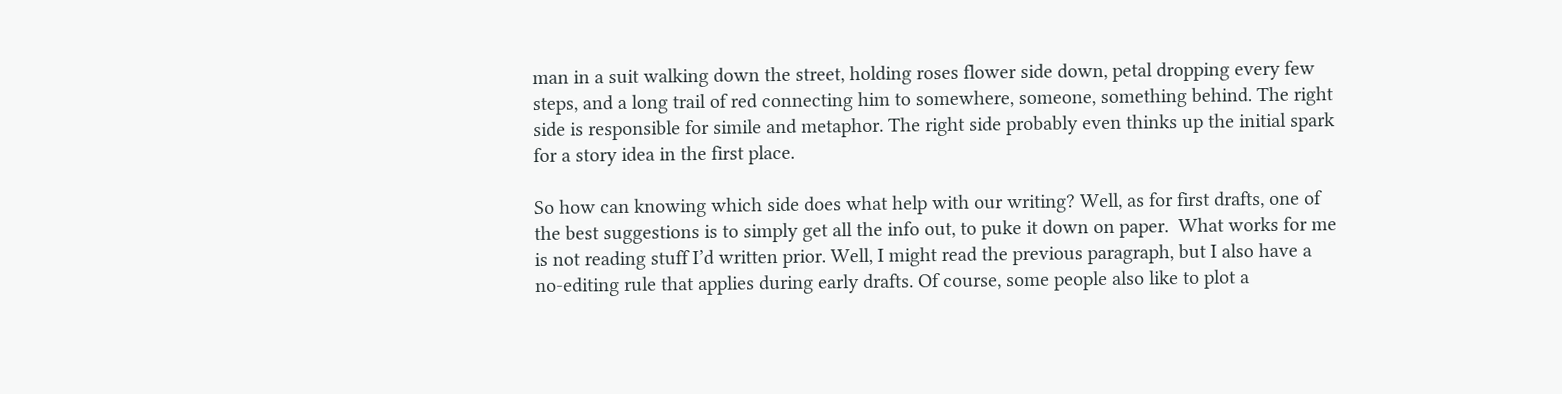man in a suit walking down the street, holding roses flower side down, petal dropping every few steps, and a long trail of red connecting him to somewhere, someone, something behind. The right side is responsible for simile and metaphor. The right side probably even thinks up the initial spark for a story idea in the first place.

So how can knowing which side does what help with our writing? Well, as for first drafts, one of the best suggestions is to simply get all the info out, to puke it down on paper.  What works for me is not reading stuff I’d written prior. Well, I might read the previous paragraph, but I also have a no-editing rule that applies during early drafts. Of course, some people also like to plot a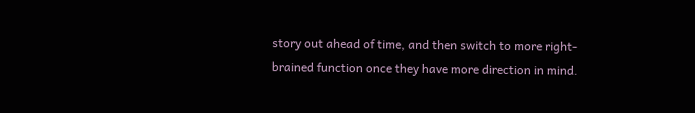story out ahead of time, and then switch to more right-brained function once they have more direction in mind.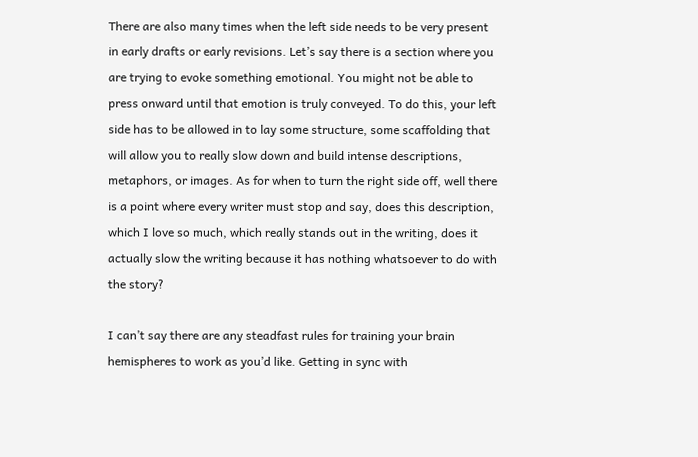There are also many times when the left side needs to be very present in early drafts or early revisions. Let’s say there is a section where you are trying to evoke something emotional. You might not be able to press onward until that emotion is truly conveyed. To do this, your left side has to be allowed in to lay some structure, some scaffolding that will allow you to really slow down and build intense descriptions, metaphors, or images. As for when to turn the right side off, well there is a point where every writer must stop and say, does this description, which I love so much, which really stands out in the writing, does it actually slow the writing because it has nothing whatsoever to do with the story?

I can’t say there are any steadfast rules for training your brain hemispheres to work as you’d like. Getting in sync with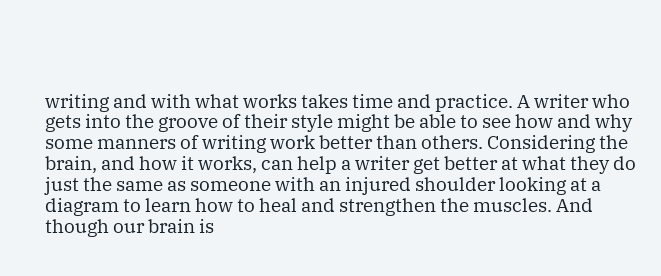writing and with what works takes time and practice. A writer who gets into the groove of their style might be able to see how and why some manners of writing work better than others. Considering the brain, and how it works, can help a writer get better at what they do just the same as someone with an injured shoulder looking at a diagram to learn how to heal and strengthen the muscles. And though our brain is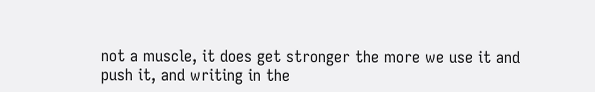not a muscle, it does get stronger the more we use it and push it, and writing in the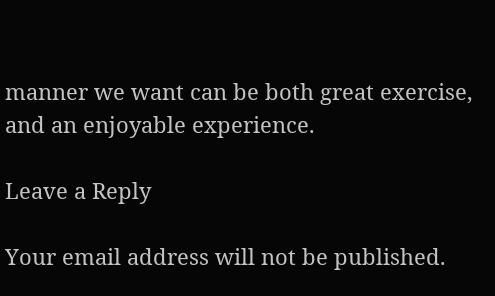manner we want can be both great exercise, and an enjoyable experience.

Leave a Reply

Your email address will not be published.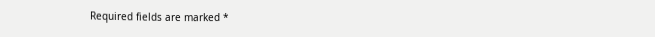Required fields are marked *